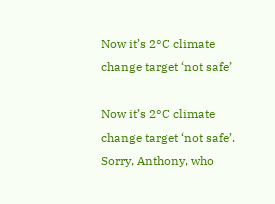Now it’s 2°C climate change target ‘not safe’

Now it’s 2°C climate change target ‘not safe’. Sorry, Anthony, who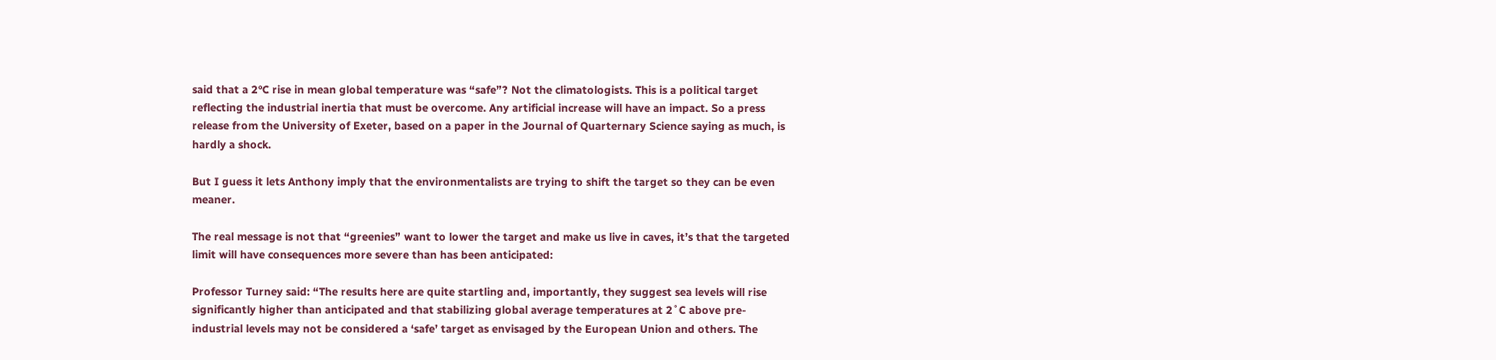said that a 2°C rise in mean global temperature was “safe”? Not the climatologists. This is a political target reflecting the industrial inertia that must be overcome. Any artificial increase will have an impact. So a press release from the University of Exeter, based on a paper in the Journal of Quarternary Science saying as much, is hardly a shock.

But I guess it lets Anthony imply that the environmentalists are trying to shift the target so they can be even meaner.

The real message is not that “greenies” want to lower the target and make us live in caves, it’s that the targeted limit will have consequences more severe than has been anticipated:

Professor Turney said: “The results here are quite startling and, importantly, they suggest sea levels will rise significantly higher than anticipated and that stabilizing global average temperatures at 2˚C above pre-industrial levels may not be considered a ‘safe’ target as envisaged by the European Union and others. The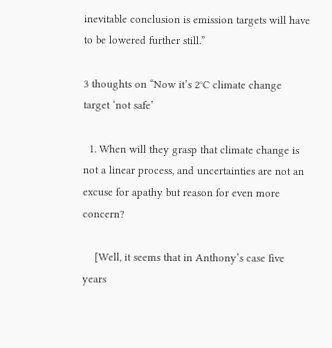inevitable conclusion is emission targets will have to be lowered further still.”

3 thoughts on “Now it’s 2°C climate change target ‘not safe’

  1. When will they grasp that climate change is not a linear process, and uncertainties are not an excuse for apathy but reason for even more concern?

    [Well, it seems that in Anthony’s case five years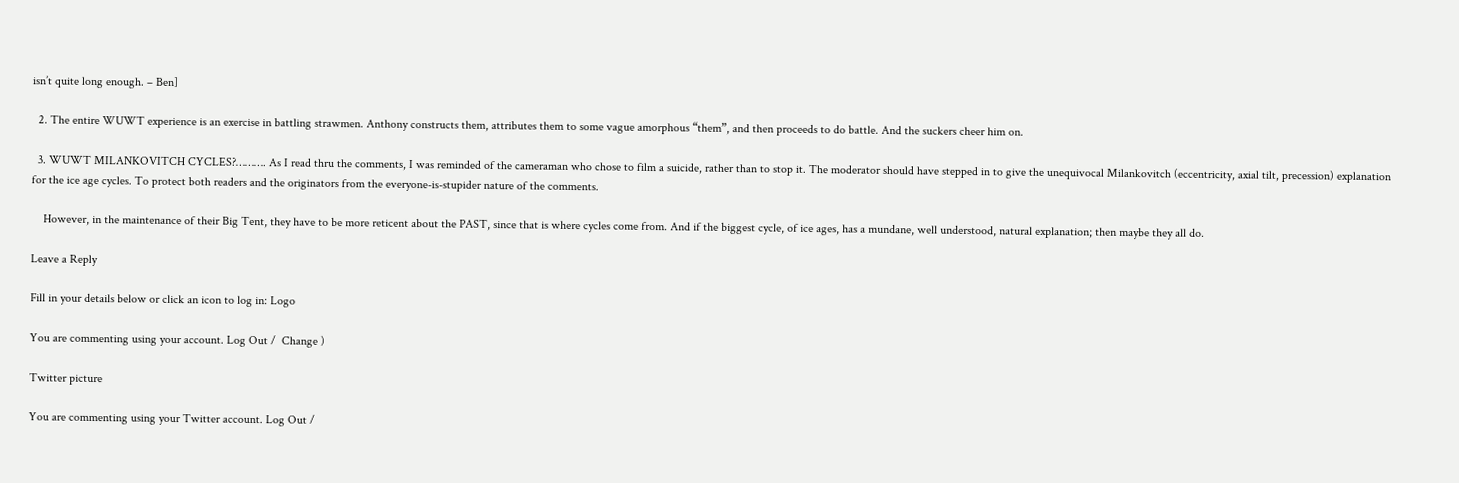isn’t quite long enough. – Ben]

  2. The entire WUWT experience is an exercise in battling strawmen. Anthony constructs them, attributes them to some vague amorphous “them”, and then proceeds to do battle. And the suckers cheer him on.

  3. WUWT MILANKOVITCH CYCLES?………. As I read thru the comments, I was reminded of the cameraman who chose to film a suicide, rather than to stop it. The moderator should have stepped in to give the unequivocal Milankovitch (eccentricity, axial tilt, precession) explanation for the ice age cycles. To protect both readers and the originators from the everyone-is-stupider nature of the comments.

    However, in the maintenance of their Big Tent, they have to be more reticent about the PAST, since that is where cycles come from. And if the biggest cycle, of ice ages, has a mundane, well understood, natural explanation; then maybe they all do.

Leave a Reply

Fill in your details below or click an icon to log in: Logo

You are commenting using your account. Log Out /  Change )

Twitter picture

You are commenting using your Twitter account. Log Out /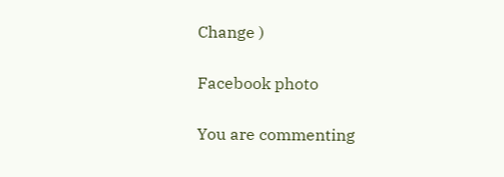Change )

Facebook photo

You are commenting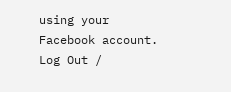using your Facebook account. Log Out /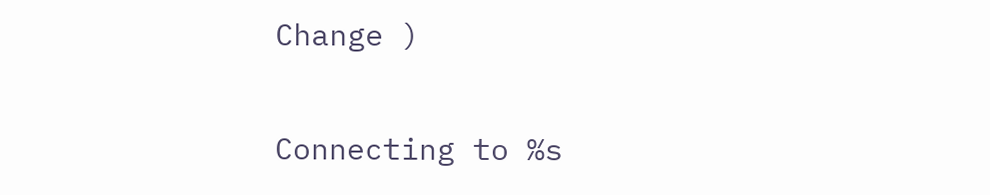Change )

Connecting to %s